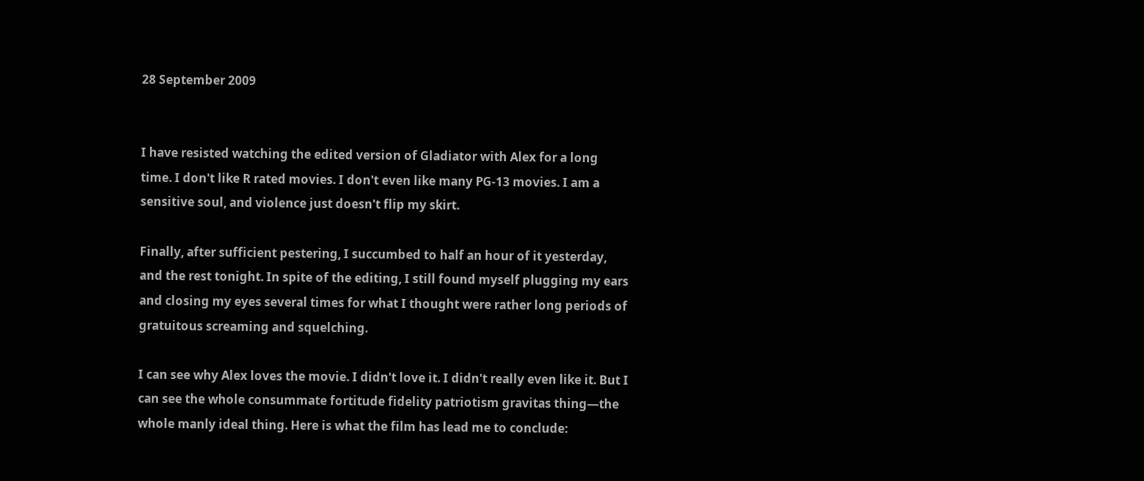28 September 2009


I have resisted watching the edited version of Gladiator with Alex for a long time. I don't like R rated movies. I don't even like many PG-13 movies. I am a sensitive soul, and violence just doesn't flip my skirt.

Finally, after sufficient pestering, I succumbed to half an hour of it yesterday, and the rest tonight. In spite of the editing, I still found myself plugging my ears and closing my eyes several times for what I thought were rather long periods of gratuitous screaming and squelching.

I can see why Alex loves the movie. I didn't love it. I didn't really even like it. But I can see the whole consummate fortitude fidelity patriotism gravitas thing—the whole manly ideal thing. Here is what the film has lead me to conclude: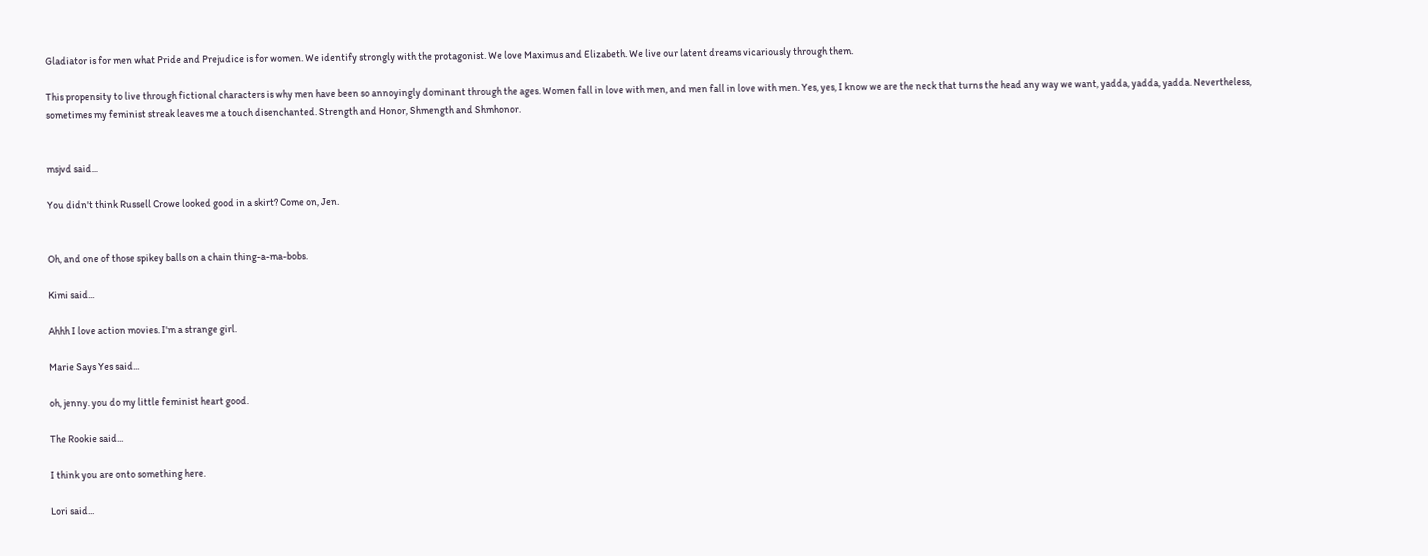Gladiator is for men what Pride and Prejudice is for women. We identify strongly with the protagonist. We love Maximus and Elizabeth. We live our latent dreams vicariously through them.

This propensity to live through fictional characters is why men have been so annoyingly dominant through the ages. Women fall in love with men, and men fall in love with men. Yes, yes, I know we are the neck that turns the head any way we want, yadda, yadda, yadda. Nevertheless, sometimes my feminist streak leaves me a touch disenchanted. Strength and Honor, Shmength and Shmhonor.


msjvd said...

You didn't think Russell Crowe looked good in a skirt? Come on, Jen.


Oh, and one of those spikey balls on a chain thing-a-ma-bobs.

Kimi said...

Ahhh I love action movies. I'm a strange girl.

Marie Says Yes said...

oh, jenny. you do my little feminist heart good.

The Rookie said...

I think you are onto something here.

Lori said...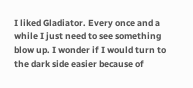I liked Gladiator. Every once and a while I just need to see something blow up. I wonder if I would turn to the dark side easier because of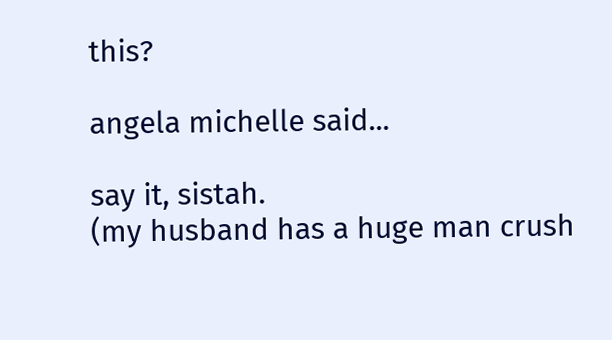this?

angela michelle said...

say it, sistah.
(my husband has a huge man crush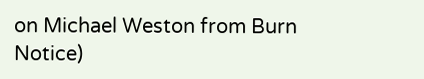on Michael Weston from Burn Notice)